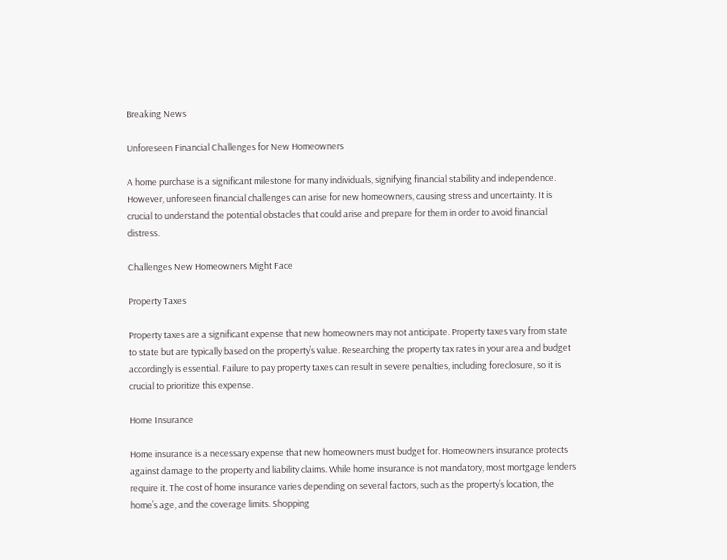Breaking News

Unforeseen Financial Challenges for New Homeowners

A home purchase is a significant milestone for many individuals, signifying financial stability and independence. However, unforeseen financial challenges can arise for new homeowners, causing stress and uncertainty. It is crucial to understand the potential obstacles that could arise and prepare for them in order to avoid financial distress.

Challenges New Homeowners Might Face

Property Taxes

Property taxes are a significant expense that new homeowners may not anticipate. Property taxes vary from state to state but are typically based on the property’s value. Researching the property tax rates in your area and budget accordingly is essential. Failure to pay property taxes can result in severe penalties, including foreclosure, so it is crucial to prioritize this expense.

Home Insurance

Home insurance is a necessary expense that new homeowners must budget for. Homeowners insurance protects against damage to the property and liability claims. While home insurance is not mandatory, most mortgage lenders require it. The cost of home insurance varies depending on several factors, such as the property’s location, the home’s age, and the coverage limits. Shopping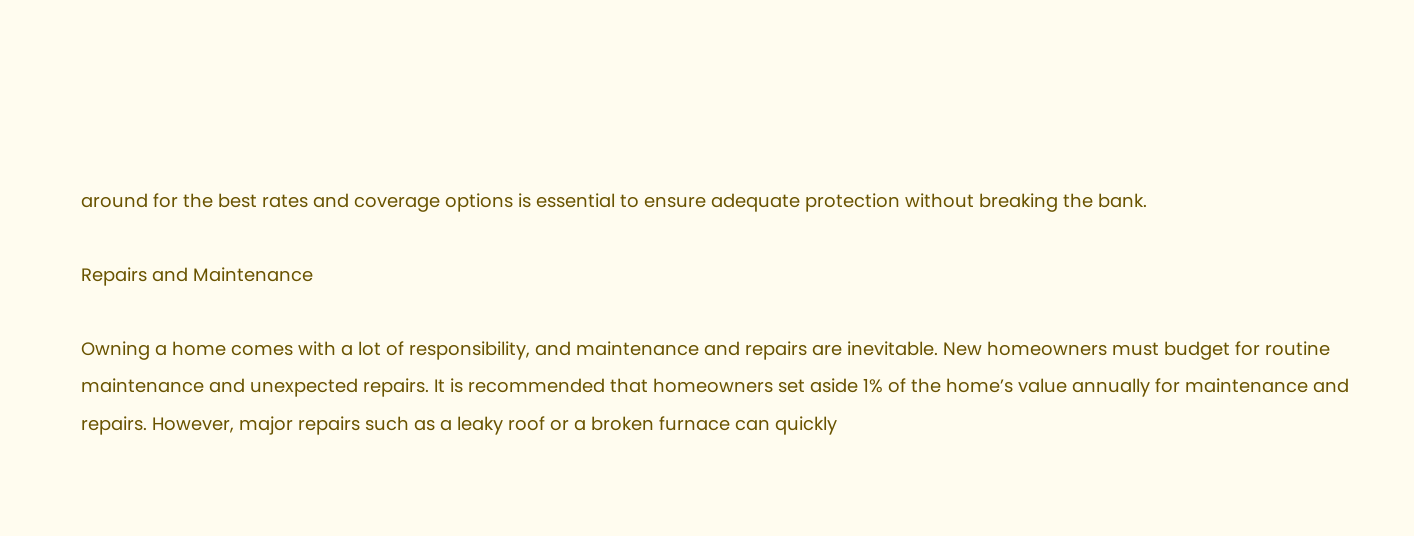around for the best rates and coverage options is essential to ensure adequate protection without breaking the bank.

Repairs and Maintenance

Owning a home comes with a lot of responsibility, and maintenance and repairs are inevitable. New homeowners must budget for routine maintenance and unexpected repairs. It is recommended that homeowners set aside 1% of the home’s value annually for maintenance and repairs. However, major repairs such as a leaky roof or a broken furnace can quickly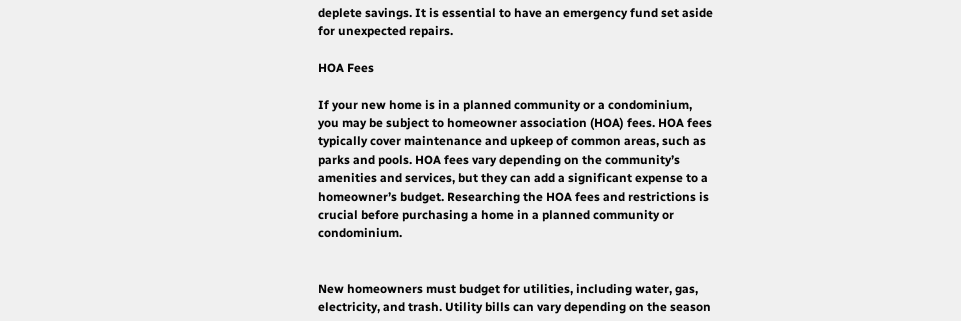deplete savings. It is essential to have an emergency fund set aside for unexpected repairs.

HOA Fees

If your new home is in a planned community or a condominium, you may be subject to homeowner association (HOA) fees. HOA fees typically cover maintenance and upkeep of common areas, such as parks and pools. HOA fees vary depending on the community’s amenities and services, but they can add a significant expense to a homeowner’s budget. Researching the HOA fees and restrictions is crucial before purchasing a home in a planned community or condominium.


New homeowners must budget for utilities, including water, gas, electricity, and trash. Utility bills can vary depending on the season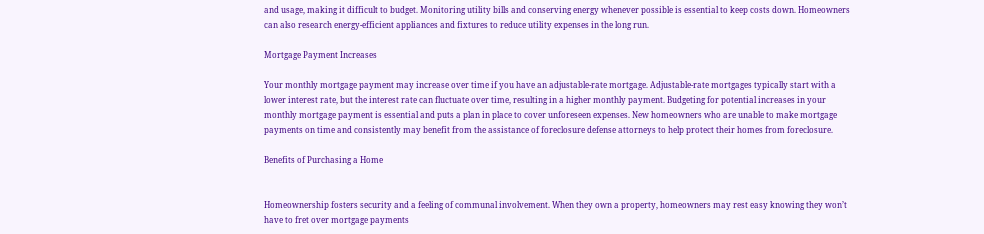and usage, making it difficult to budget. Monitoring utility bills and conserving energy whenever possible is essential to keep costs down. Homeowners can also research energy-efficient appliances and fixtures to reduce utility expenses in the long run.

Mortgage Payment Increases

Your monthly mortgage payment may increase over time if you have an adjustable-rate mortgage. Adjustable-rate mortgages typically start with a lower interest rate, but the interest rate can fluctuate over time, resulting in a higher monthly payment. Budgeting for potential increases in your monthly mortgage payment is essential and puts a plan in place to cover unforeseen expenses. New homeowners who are unable to make mortgage payments on time and consistently may benefit from the assistance of foreclosure defense attorneys to help protect their homes from foreclosure.

Benefits of Purchasing a Home


Homeownership fosters security and a feeling of communal involvement. When they own a property, homeowners may rest easy knowing they won’t have to fret over mortgage payments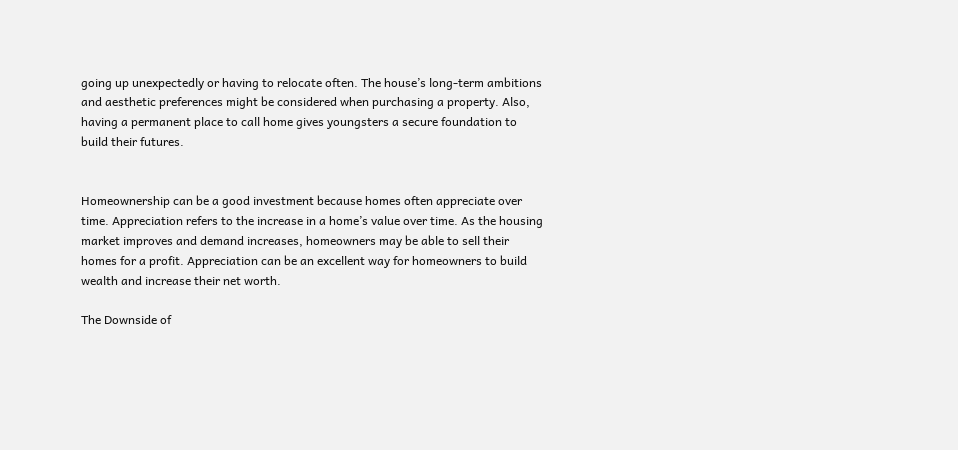going up unexpectedly or having to relocate often. The house’s long-term ambitions and aesthetic preferences might be considered when purchasing a property. Also, having a permanent place to call home gives youngsters a secure foundation to build their futures.


Homeownership can be a good investment because homes often appreciate over time. Appreciation refers to the increase in a home’s value over time. As the housing market improves and demand increases, homeowners may be able to sell their homes for a profit. Appreciation can be an excellent way for homeowners to build wealth and increase their net worth.

The Downside of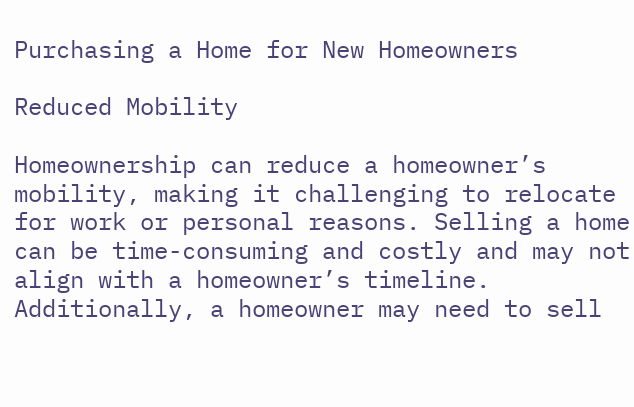Purchasing a Home for New Homeowners

Reduced Mobility

Homeownership can reduce a homeowner’s mobility, making it challenging to relocate for work or personal reasons. Selling a home can be time-consuming and costly and may not align with a homeowner’s timeline. Additionally, a homeowner may need to sell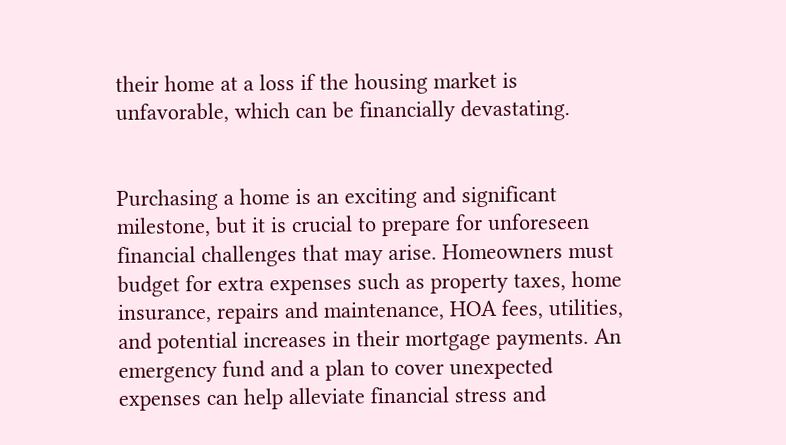their home at a loss if the housing market is unfavorable, which can be financially devastating.


Purchasing a home is an exciting and significant milestone, but it is crucial to prepare for unforeseen financial challenges that may arise. Homeowners must budget for extra expenses such as property taxes, home insurance, repairs and maintenance, HOA fees, utilities, and potential increases in their mortgage payments. An emergency fund and a plan to cover unexpected expenses can help alleviate financial stress and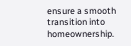ensure a smooth transition into homeownership.